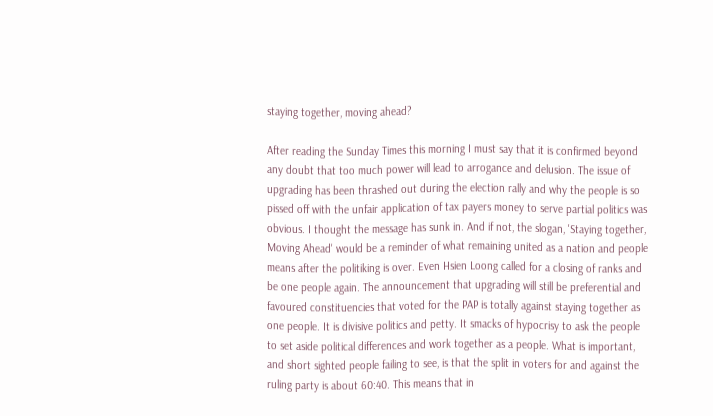staying together, moving ahead?

After reading the Sunday Times this morning I must say that it is confirmed beyond any doubt that too much power will lead to arrogance and delusion. The issue of upgrading has been thrashed out during the election rally and why the people is so pissed off with the unfair application of tax payers money to serve partial politics was obvious. I thought the message has sunk in. And if not, the slogan, 'Staying together, Moving Ahead' would be a reminder of what remaining united as a nation and people means after the politiking is over. Even Hsien Loong called for a closing of ranks and be one people again. The announcement that upgrading will still be preferential and favoured constituencies that voted for the PAP is totally against staying together as one people. It is divisive politics and petty. It smacks of hypocrisy to ask the people to set aside political differences and work together as a people. What is important, and short sighted people failing to see, is that the split in voters for and against the ruling party is about 60:40. This means that in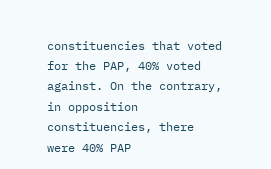constituencies that voted for the PAP, 40% voted against. On the contrary, in opposition constituencies, there were 40% PAP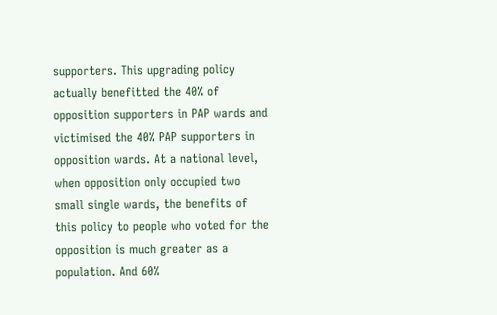supporters. This upgrading policy actually benefitted the 40% of opposition supporters in PAP wards and victimised the 40% PAP supporters in opposition wards. At a national level, when opposition only occupied two small single wards, the benefits of this policy to people who voted for the opposition is much greater as a population. And 60%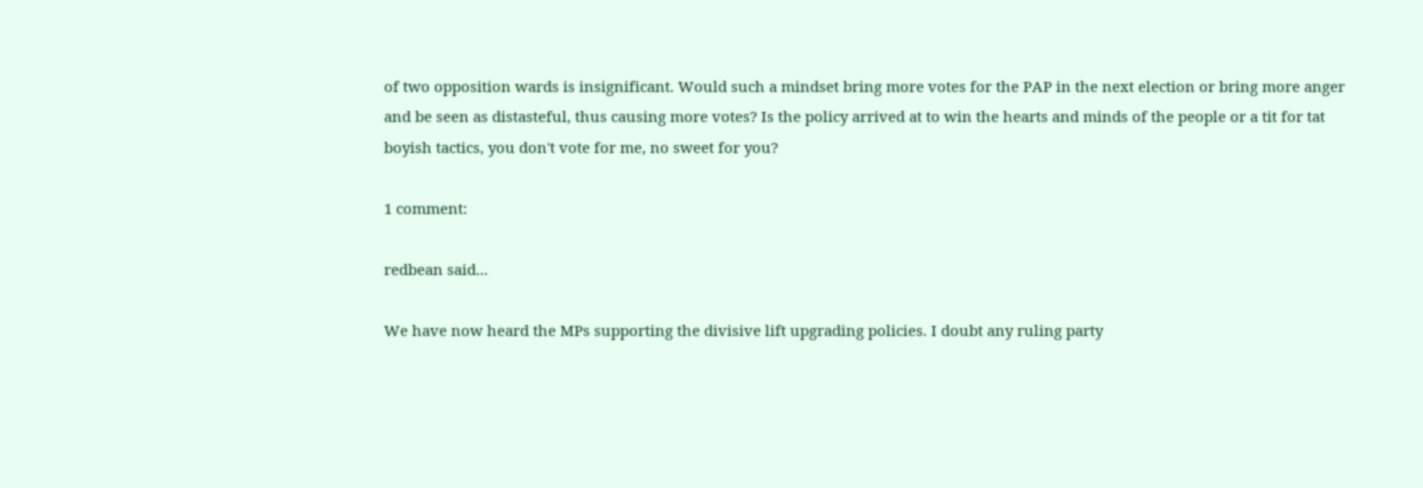of two opposition wards is insignificant. Would such a mindset bring more votes for the PAP in the next election or bring more anger and be seen as distasteful, thus causing more votes? Is the policy arrived at to win the hearts and minds of the people or a tit for tat boyish tactics, you don't vote for me, no sweet for you?

1 comment:

redbean said...

We have now heard the MPs supporting the divisive lift upgrading policies. I doubt any ruling party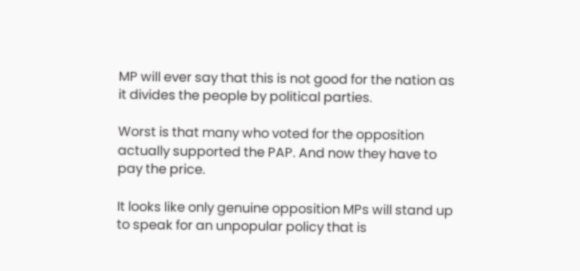MP will ever say that this is not good for the nation as it divides the people by political parties.

Worst is that many who voted for the opposition actually supported the PAP. And now they have to pay the price.

It looks like only genuine opposition MPs will stand up to speak for an unpopular policy that is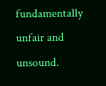fundamentally unfair and unsound.